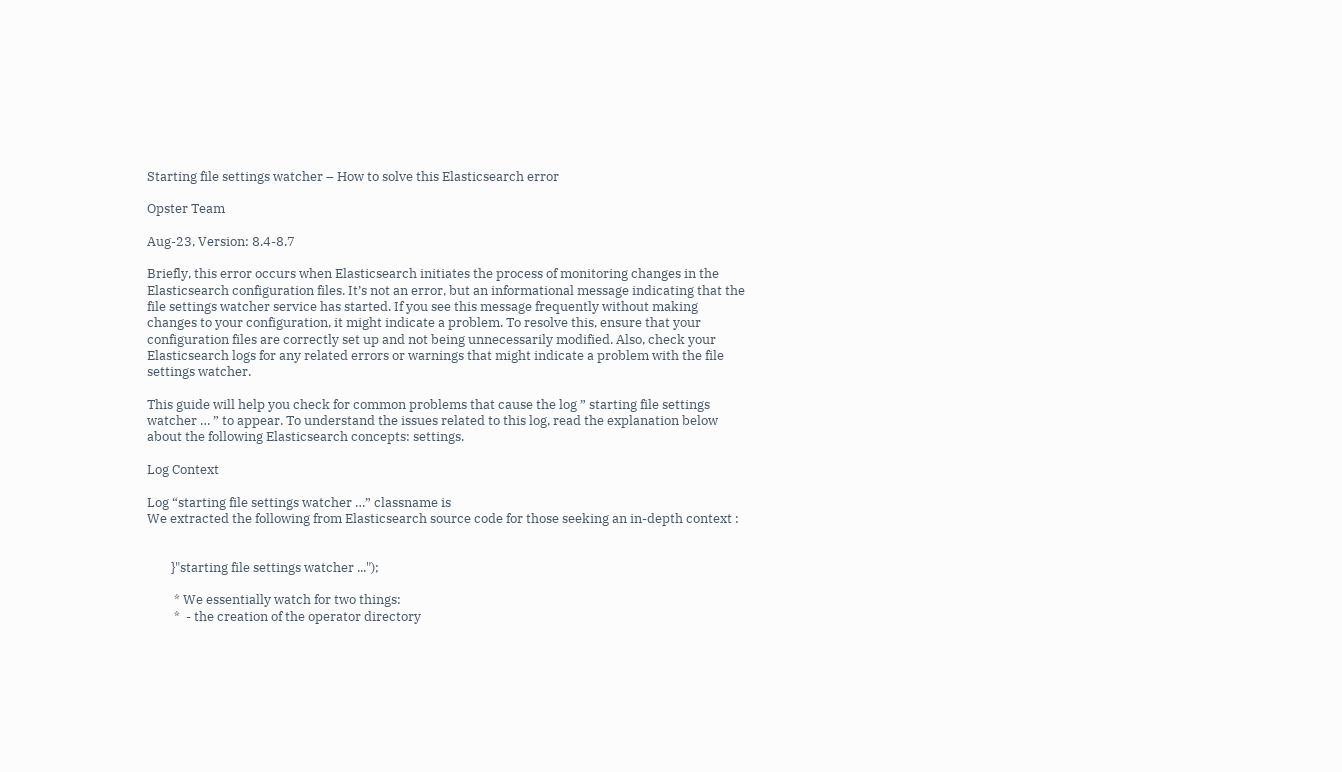Starting file settings watcher – How to solve this Elasticsearch error

Opster Team

Aug-23, Version: 8.4-8.7

Briefly, this error occurs when Elasticsearch initiates the process of monitoring changes in the Elasticsearch configuration files. It’s not an error, but an informational message indicating that the file settings watcher service has started. If you see this message frequently without making changes to your configuration, it might indicate a problem. To resolve this, ensure that your configuration files are correctly set up and not being unnecessarily modified. Also, check your Elasticsearch logs for any related errors or warnings that might indicate a problem with the file settings watcher.

This guide will help you check for common problems that cause the log ” starting file settings watcher … ” to appear. To understand the issues related to this log, read the explanation below about the following Elasticsearch concepts: settings.

Log Context

Log “starting file settings watcher …” classname is
We extracted the following from Elasticsearch source code for those seeking an in-depth context :


        }"starting file settings watcher ...");

         * We essentially watch for two things:
         *  - the creation of the operator directory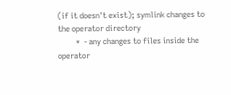(if it doesn't exist); symlink changes to the operator directory
         *  - any changes to files inside the operator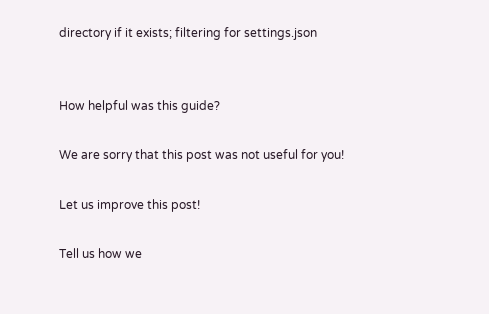directory if it exists; filtering for settings.json


How helpful was this guide?

We are sorry that this post was not useful for you!

Let us improve this post!

Tell us how we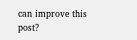can improve this post?